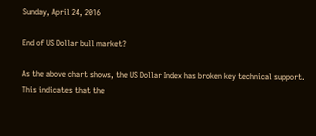Sunday, April 24, 2016

End of US Dollar bull market?

As the above chart shows, the US Dollar Index has broken key technical support.  This indicates that the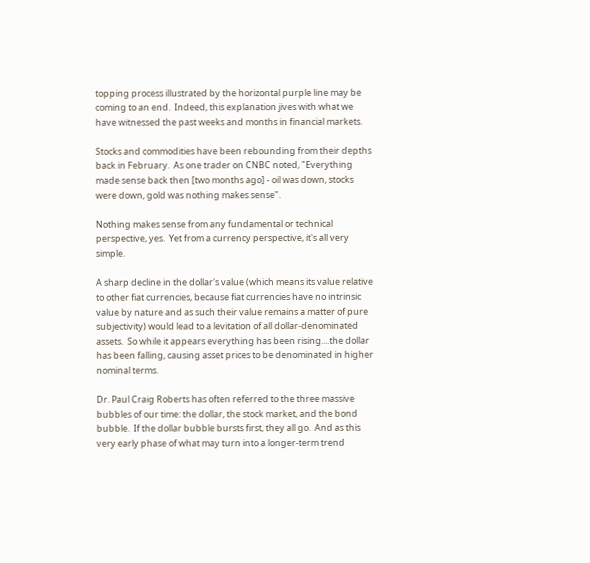topping process illustrated by the horizontal purple line may be coming to an end.  Indeed, this explanation jives with what we have witnessed the past weeks and months in financial markets.

Stocks and commodities have been rebounding from their depths back in February.  As one trader on CNBC noted, "Everything made sense back then [two months ago] - oil was down, stocks were down, gold was nothing makes sense".

Nothing makes sense from any fundamental or technical perspective, yes.  Yet from a currency perspective, it's all very simple.

A sharp decline in the dollar's value (which means its value relative to other fiat currencies, because fiat currencies have no intrinsic value by nature and as such their value remains a matter of pure subjectivity) would lead to a levitation of all dollar-denominated assets.  So while it appears everything has been rising....the dollar has been falling, causing asset prices to be denominated in higher nominal terms.

Dr. Paul Craig Roberts has often referred to the three massive bubbles of our time: the dollar, the stock market, and the bond bubble.  If the dollar bubble bursts first, they all go.  And as this very early phase of what may turn into a longer-term trend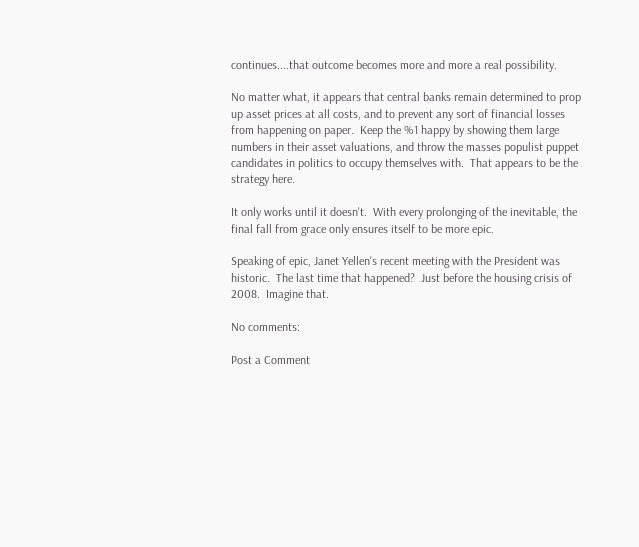continues....that outcome becomes more and more a real possibility.

No matter what, it appears that central banks remain determined to prop up asset prices at all costs, and to prevent any sort of financial losses from happening on paper.  Keep the %1 happy by showing them large numbers in their asset valuations, and throw the masses populist puppet candidates in politics to occupy themselves with.  That appears to be the strategy here.

It only works until it doesn't.  With every prolonging of the inevitable, the final fall from grace only ensures itself to be more epic.

Speaking of epic, Janet Yellen's recent meeting with the President was historic.  The last time that happened?  Just before the housing crisis of 2008.  Imagine that.

No comments:

Post a Comment